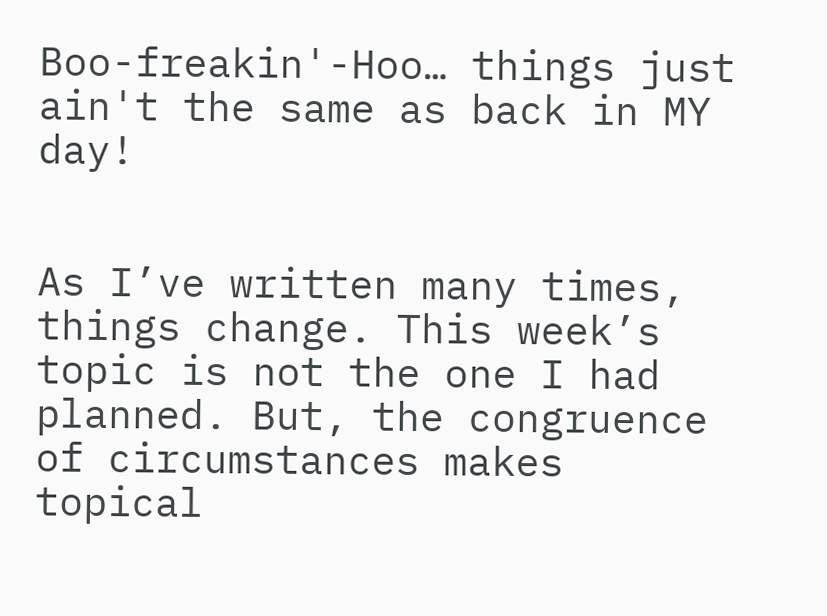Boo-freakin'-Hoo… things just ain't the same as back in MY day!


As I’ve written many times, things change. This week’s topic is not the one I had planned. But, the congruence of circumstances makes topical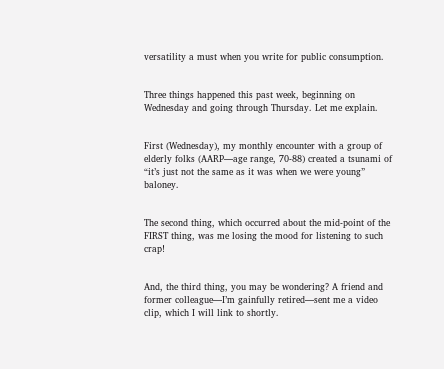versatility a must when you write for public consumption.


Three things happened this past week, beginning on Wednesday and going through Thursday. Let me explain.


First (Wednesday), my monthly encounter with a group of elderly folks (AARP—age range, 70-88) created a tsunami of “it’s just not the same as it was when we were young” baloney.


The second thing, which occurred about the mid-point of the FIRST thing, was me losing the mood for listening to such crap!


And, the third thing, you may be wondering? A friend and former colleague—I’m gainfully retired—sent me a video clip, which I will link to shortly.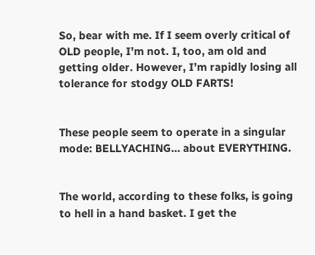So, bear with me. If I seem overly critical of OLD people, I’m not. I, too, am old and getting older. However, I’m rapidly losing all tolerance for stodgy OLD FARTS!


These people seem to operate in a singular mode: BELLYACHING… about EVERYTHING.


The world, according to these folks, is going to hell in a hand basket. I get the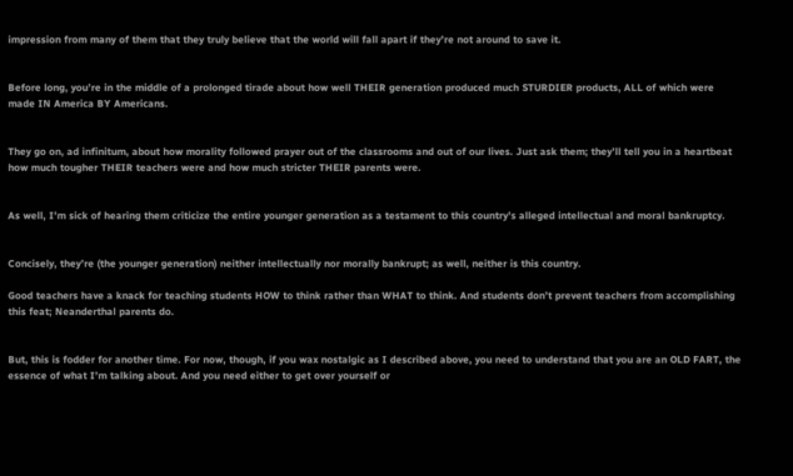impression from many of them that they truly believe that the world will fall apart if they’re not around to save it.


Before long, you’re in the middle of a prolonged tirade about how well THEIR generation produced much STURDIER products, ALL of which were made IN America BY Americans.


They go on, ad infinitum, about how morality followed prayer out of the classrooms and out of our lives. Just ask them; they’ll tell you in a heartbeat how much tougher THEIR teachers were and how much stricter THEIR parents were.


As well, I’m sick of hearing them criticize the entire younger generation as a testament to this country’s alleged intellectual and moral bankruptcy.


Concisely, they’re (the younger generation) neither intellectually nor morally bankrupt; as well, neither is this country.

Good teachers have a knack for teaching students HOW to think rather than WHAT to think. And students don’t prevent teachers from accomplishing this feat; Neanderthal parents do.


But, this is fodder for another time. For now, though, if you wax nostalgic as I described above, you need to understand that you are an OLD FART, the essence of what I’m talking about. And you need either to get over yourself or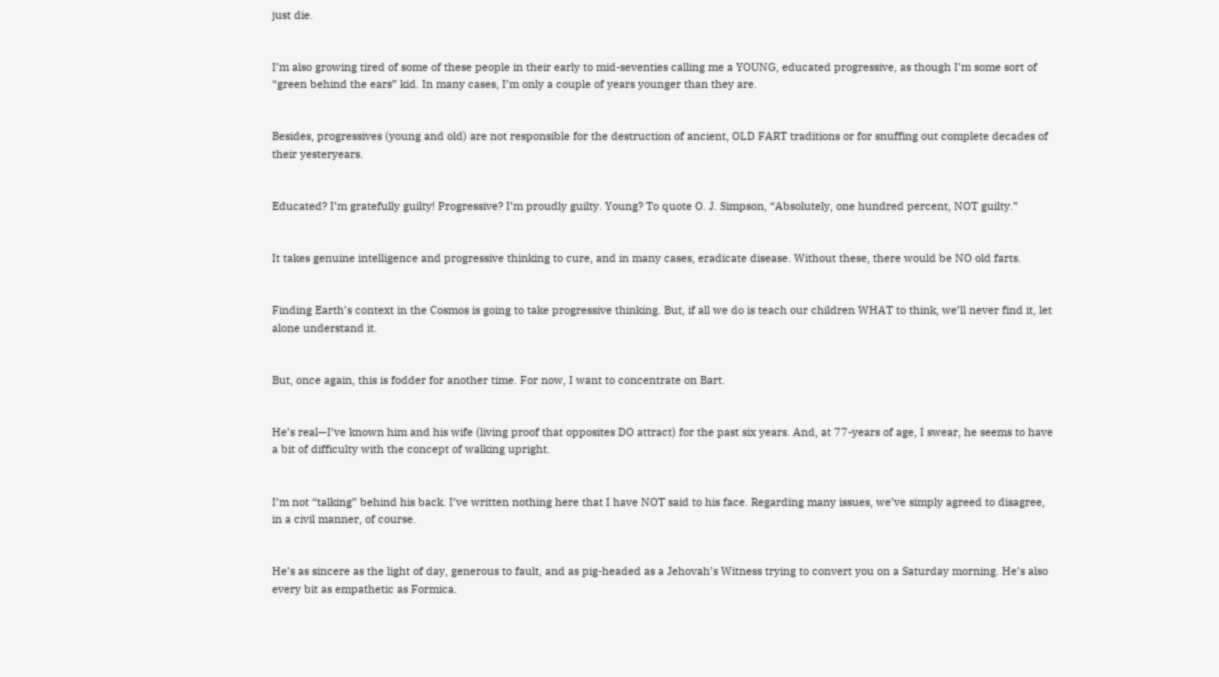just die.


I’m also growing tired of some of these people in their early to mid-seventies calling me a YOUNG, educated progressive, as though I’m some sort of “green behind the ears” kid. In many cases, I’m only a couple of years younger than they are.


Besides, progressives (young and old) are not responsible for the destruction of ancient, OLD FART traditions or for snuffing out complete decades of their yesteryears.


Educated? I’m gratefully guilty! Progressive? I’m proudly guilty. Young? To quote O. J. Simpson, “Absolutely, one hundred percent, NOT guilty.”


It takes genuine intelligence and progressive thinking to cure, and in many cases, eradicate disease. Without these, there would be NO old farts.


Finding Earth’s context in the Cosmos is going to take progressive thinking. But, if all we do is teach our children WHAT to think, we’ll never find it, let alone understand it.


But, once again, this is fodder for another time. For now, I want to concentrate on Bart.


He’s real—I’ve known him and his wife (living proof that opposites DO attract) for the past six years. And, at 77-years of age, I swear, he seems to have a bit of difficulty with the concept of walking upright.


I’m not “talking” behind his back. I’ve written nothing here that I have NOT said to his face. Regarding many issues, we’ve simply agreed to disagree, in a civil manner, of course.


He’s as sincere as the light of day, generous to fault, and as pig-headed as a Jehovah’s Witness trying to convert you on a Saturday morning. He’s also every bit as empathetic as Formica.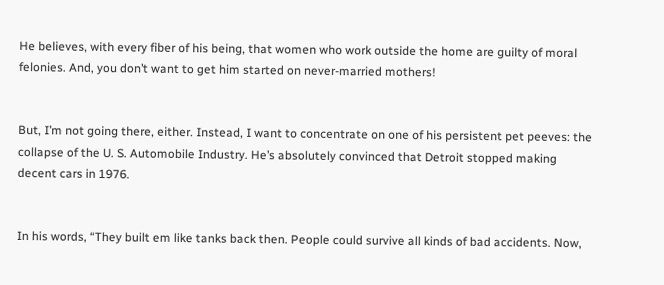He believes, with every fiber of his being, that women who work outside the home are guilty of moral felonies. And, you don’t want to get him started on never-married mothers!


But, I’m not going there, either. Instead, I want to concentrate on one of his persistent pet peeves: the collapse of the U. S. Automobile Industry. He’s absolutely convinced that Detroit stopped making decent cars in 1976.


In his words, “They built em like tanks back then. People could survive all kinds of bad accidents. Now,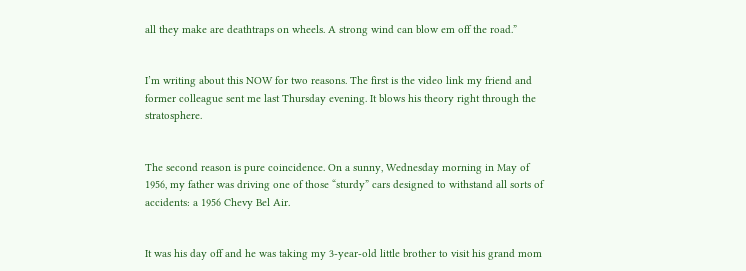all they make are deathtraps on wheels. A strong wind can blow em off the road.”


I’m writing about this NOW for two reasons. The first is the video link my friend and former colleague sent me last Thursday evening. It blows his theory right through the stratosphere.


The second reason is pure coincidence. On a sunny, Wednesday morning in May of 1956, my father was driving one of those “sturdy” cars designed to withstand all sorts of accidents: a 1956 Chevy Bel Air.


It was his day off and he was taking my 3-year-old little brother to visit his grand mom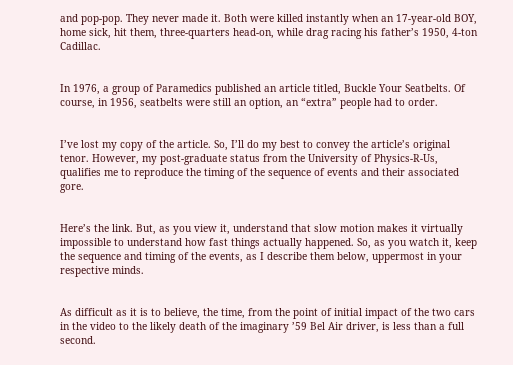and pop-pop. They never made it. Both were killed instantly when an 17-year-old BOY, home sick, hit them, three-quarters head-on, while drag racing his father’s 1950, 4-ton Cadillac.


In 1976, a group of Paramedics published an article titled, Buckle Your Seatbelts. Of course, in 1956, seatbelts were still an option, an “extra” people had to order.


I’ve lost my copy of the article. So, I’ll do my best to convey the article’s original tenor. However, my post-graduate status from the University of Physics-R-Us, qualifies me to reproduce the timing of the sequence of events and their associated gore.


Here’s the link. But, as you view it, understand that slow motion makes it virtually impossible to understand how fast things actually happened. So, as you watch it, keep the sequence and timing of the events, as I describe them below, uppermost in your respective minds.


As difficult as it is to believe, the time, from the point of initial impact of the two cars in the video to the likely death of the imaginary ’59 Bel Air driver, is less than a full second.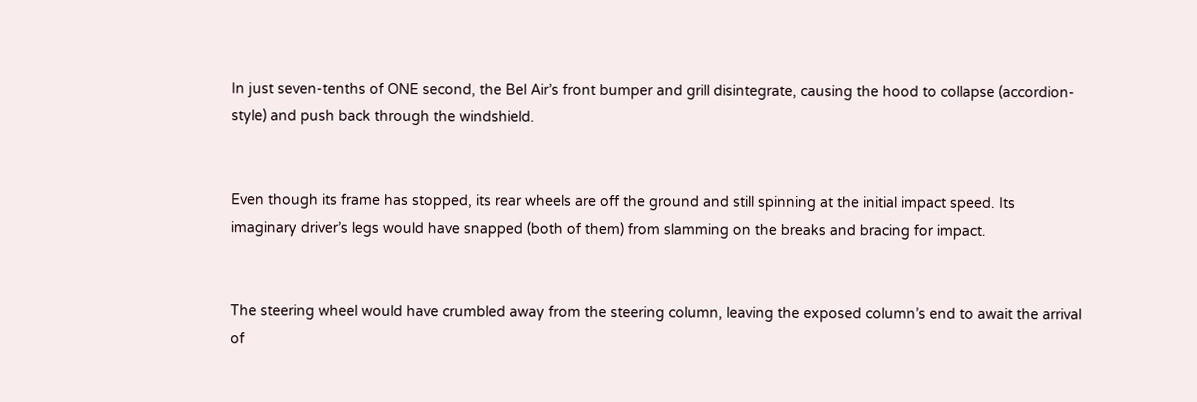In just seven-tenths of ONE second, the Bel Air’s front bumper and grill disintegrate, causing the hood to collapse (accordion-style) and push back through the windshield.


Even though its frame has stopped, its rear wheels are off the ground and still spinning at the initial impact speed. Its imaginary driver’s legs would have snapped (both of them) from slamming on the breaks and bracing for impact.


The steering wheel would have crumbled away from the steering column, leaving the exposed column’s end to await the arrival of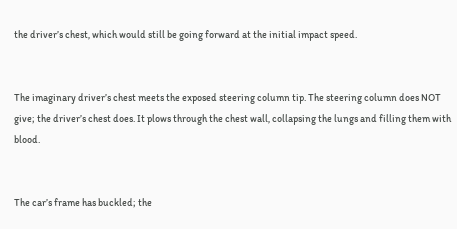the driver’s chest, which would still be going forward at the initial impact speed.


The imaginary driver’s chest meets the exposed steering column tip. The steering column does NOT give; the driver’s chest does. It plows through the chest wall, collapsing the lungs and filling them with blood.


The car’s frame has buckled; the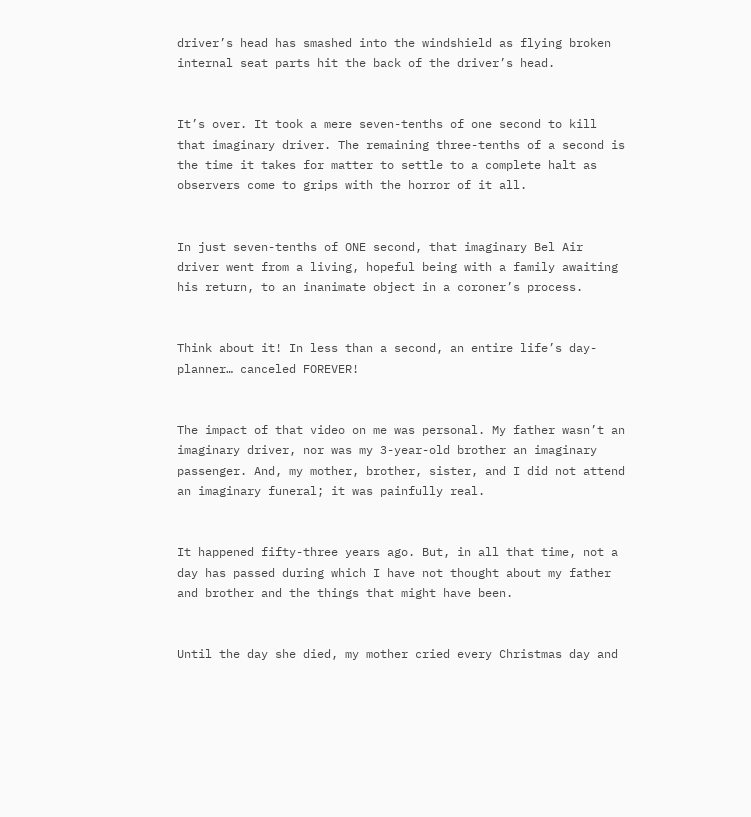driver’s head has smashed into the windshield as flying broken internal seat parts hit the back of the driver’s head.


It’s over. It took a mere seven-tenths of one second to kill that imaginary driver. The remaining three-tenths of a second is the time it takes for matter to settle to a complete halt as observers come to grips with the horror of it all.


In just seven-tenths of ONE second, that imaginary Bel Air driver went from a living, hopeful being with a family awaiting his return, to an inanimate object in a coroner’s process.


Think about it! In less than a second, an entire life’s day-planner… canceled FOREVER!


The impact of that video on me was personal. My father wasn’t an imaginary driver, nor was my 3-year-old brother an imaginary passenger. And, my mother, brother, sister, and I did not attend an imaginary funeral; it was painfully real.


It happened fifty-three years ago. But, in all that time, not a day has passed during which I have not thought about my father and brother and the things that might have been.


Until the day she died, my mother cried every Christmas day and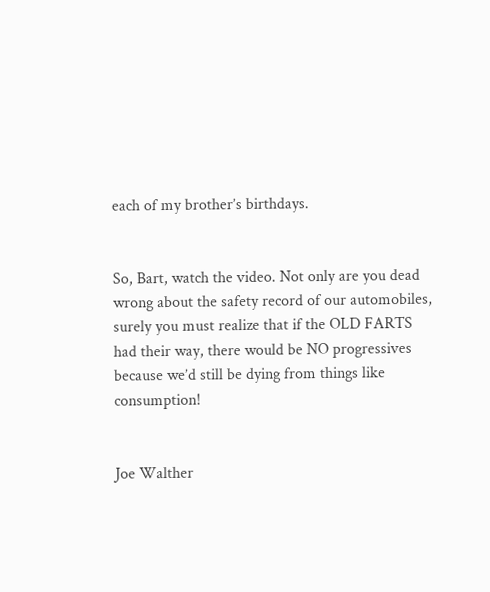each of my brother’s birthdays.


So, Bart, watch the video. Not only are you dead wrong about the safety record of our automobiles, surely you must realize that if the OLD FARTS had their way, there would be NO progressives because we’d still be dying from things like consumption!


Joe Walther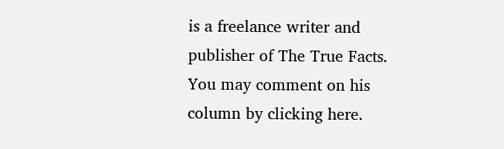is a freelance writer and publisher of The True Facts. You may comment on his column by clicking here.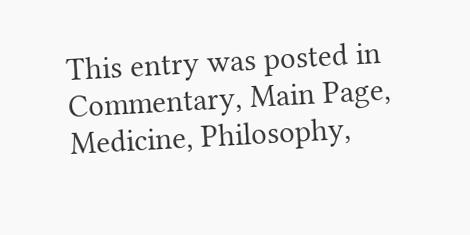This entry was posted in Commentary, Main Page, Medicine, Philosophy,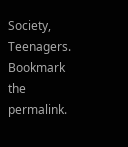Society, Teenagers. Bookmark the permalink.